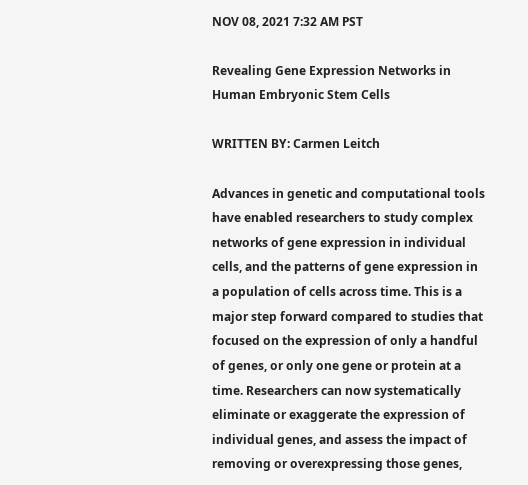NOV 08, 2021 7:32 AM PST

Revealing Gene Expression Networks in Human Embryonic Stem Cells

WRITTEN BY: Carmen Leitch

Advances in genetic and computational tools have enabled researchers to study complex networks of gene expression in individual cells, and the patterns of gene expression in a population of cells across time. This is a major step forward compared to studies that focused on the expression of only a handful of genes, or only one gene or protein at a time. Researchers can now systematically eliminate or exaggerate the expression of individual genes, and assess the impact of removing or overexpressing those genes,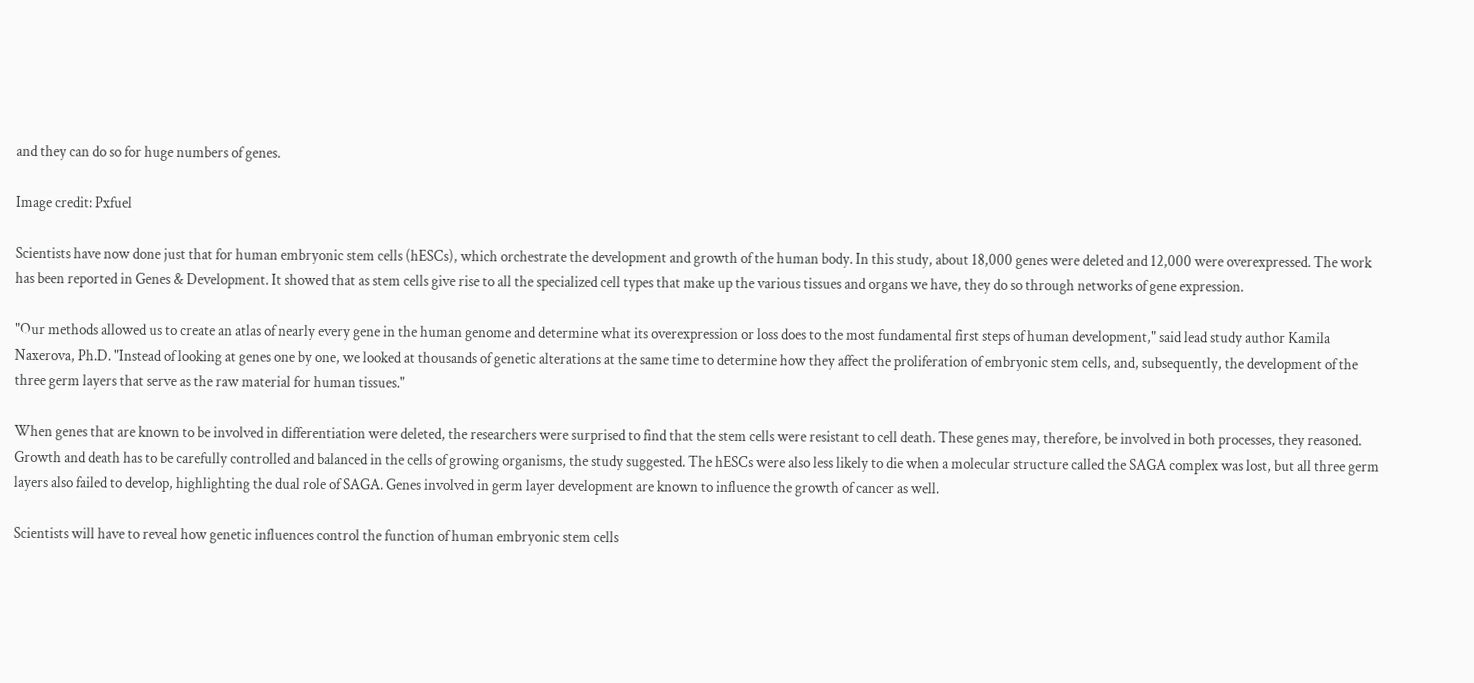and they can do so for huge numbers of genes.

Image credit: Pxfuel

Scientists have now done just that for human embryonic stem cells (hESCs), which orchestrate the development and growth of the human body. In this study, about 18,000 genes were deleted and 12,000 were overexpressed. The work has been reported in Genes & Development. It showed that as stem cells give rise to all the specialized cell types that make up the various tissues and organs we have, they do so through networks of gene expression.

"Our methods allowed us to create an atlas of nearly every gene in the human genome and determine what its overexpression or loss does to the most fundamental first steps of human development," said lead study author Kamila Naxerova, Ph.D. "Instead of looking at genes one by one, we looked at thousands of genetic alterations at the same time to determine how they affect the proliferation of embryonic stem cells, and, subsequently, the development of the three germ layers that serve as the raw material for human tissues."

When genes that are known to be involved in differentiation were deleted, the researchers were surprised to find that the stem cells were resistant to cell death. These genes may, therefore, be involved in both processes, they reasoned. Growth and death has to be carefully controlled and balanced in the cells of growing organisms, the study suggested. The hESCs were also less likely to die when a molecular structure called the SAGA complex was lost, but all three germ layers also failed to develop, highlighting the dual role of SAGA. Genes involved in germ layer development are known to influence the growth of cancer as well.

Scientists will have to reveal how genetic influences control the function of human embryonic stem cells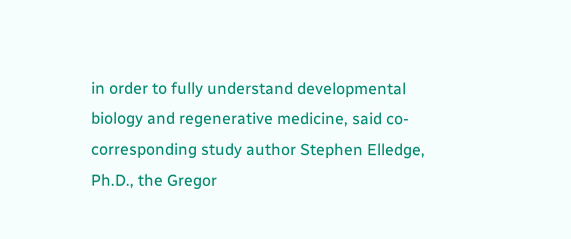in order to fully understand developmental biology and regenerative medicine, said co-corresponding study author Stephen Elledge, Ph.D., the Gregor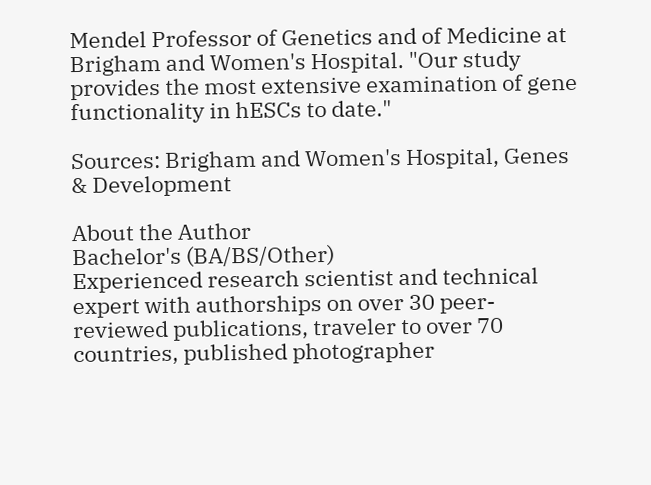Mendel Professor of Genetics and of Medicine at Brigham and Women's Hospital. "Our study provides the most extensive examination of gene functionality in hESCs to date."

Sources: Brigham and Women's Hospital, Genes & Development

About the Author
Bachelor's (BA/BS/Other)
Experienced research scientist and technical expert with authorships on over 30 peer-reviewed publications, traveler to over 70 countries, published photographer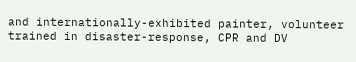and internationally-exhibited painter, volunteer trained in disaster-response, CPR and DV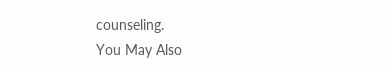counseling.
You May Also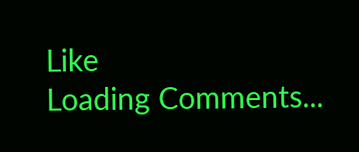Like
Loading Comments...